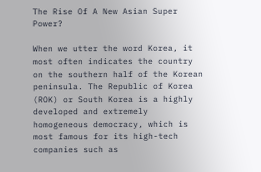The Rise Of A New Asian Super Power?

When we utter the word Korea, it most often indicates the country on the southern half of the Korean peninsula. The Republic of Korea (ROK) or South Korea is a highly developed and extremely homogeneous democracy, which is most famous for its high-tech companies such as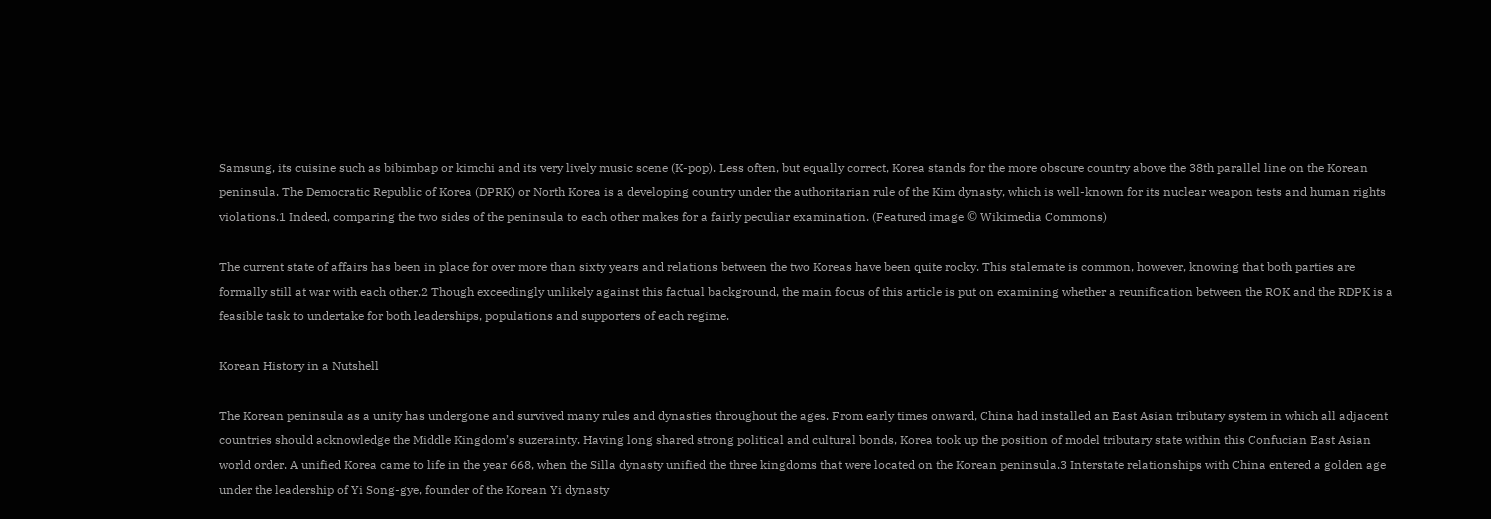Samsung, its cuisine such as bibimbap or kimchi and its very lively music scene (K-pop). Less often, but equally correct, Korea stands for the more obscure country above the 38th parallel line on the Korean peninsula. The Democratic Republic of Korea (DPRK) or North Korea is a developing country under the authoritarian rule of the Kim dynasty, which is well-known for its nuclear weapon tests and human rights violations.1 Indeed, comparing the two sides of the peninsula to each other makes for a fairly peculiar examination. (Featured image © Wikimedia Commons)

The current state of affairs has been in place for over more than sixty years and relations between the two Koreas have been quite rocky. This stalemate is common, however, knowing that both parties are formally still at war with each other.2 Though exceedingly unlikely against this factual background, the main focus of this article is put on examining whether a reunification between the ROK and the RDPK is a feasible task to undertake for both leaderships, populations and supporters of each regime.

Korean History in a Nutshell

The Korean peninsula as a unity has undergone and survived many rules and dynasties throughout the ages. From early times onward, China had installed an East Asian tributary system in which all adjacent countries should acknowledge the Middle Kingdom’s suzerainty. Having long shared strong political and cultural bonds, Korea took up the position of model tributary state within this Confucian East Asian world order. A unified Korea came to life in the year 668, when the Silla dynasty unified the three kingdoms that were located on the Korean peninsula.3 Interstate relationships with China entered a golden age under the leadership of Yi Song-gye, founder of the Korean Yi dynasty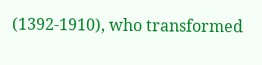(1392-1910), who transformed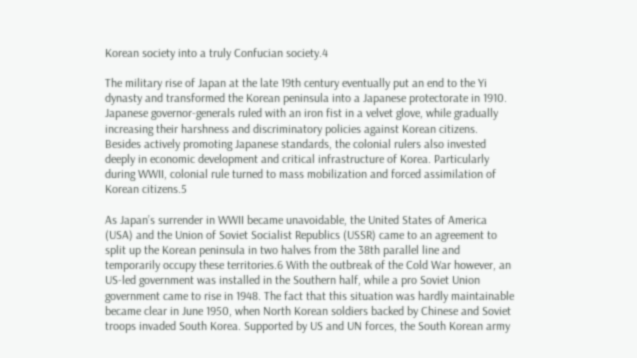Korean society into a truly Confucian society.4

The military rise of Japan at the late 19th century eventually put an end to the Yi dynasty and transformed the Korean peninsula into a Japanese protectorate in 1910. Japanese governor-generals ruled with an iron fist in a velvet glove, while gradually increasing their harshness and discriminatory policies against Korean citizens. Besides actively promoting Japanese standards, the colonial rulers also invested deeply in economic development and critical infrastructure of Korea. Particularly during WWII, colonial rule turned to mass mobilization and forced assimilation of Korean citizens.5

As Japan’s surrender in WWII became unavoidable, the United States of America (USA) and the Union of Soviet Socialist Republics (USSR) came to an agreement to split up the Korean peninsula in two halves from the 38th parallel line and temporarily occupy these territories.6 With the outbreak of the Cold War however, an US-led government was installed in the Southern half, while a pro Soviet Union government came to rise in 1948. The fact that this situation was hardly maintainable became clear in June 1950, when North Korean soldiers backed by Chinese and Soviet troops invaded South Korea. Supported by US and UN forces, the South Korean army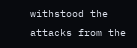withstood the attacks from the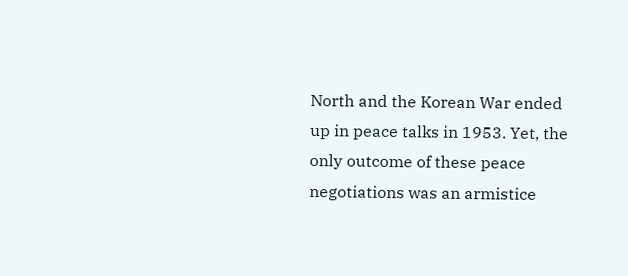North and the Korean War ended up in peace talks in 1953. Yet, the only outcome of these peace negotiations was an armistice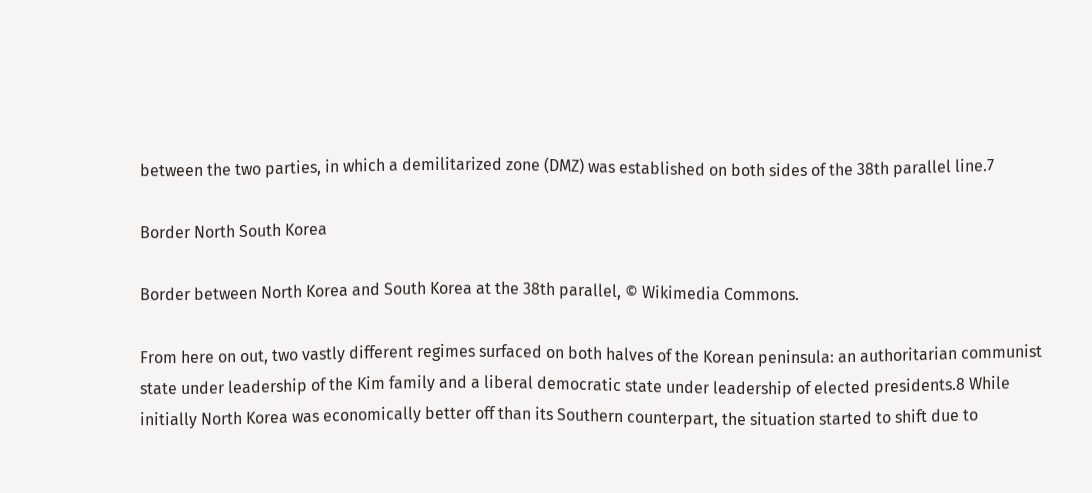between the two parties, in which a demilitarized zone (DMZ) was established on both sides of the 38th parallel line.7

Border North South Korea

Border between North Korea and South Korea at the 38th parallel, © Wikimedia Commons.

From here on out, two vastly different regimes surfaced on both halves of the Korean peninsula: an authoritarian communist state under leadership of the Kim family and a liberal democratic state under leadership of elected presidents.8 While initially North Korea was economically better off than its Southern counterpart, the situation started to shift due to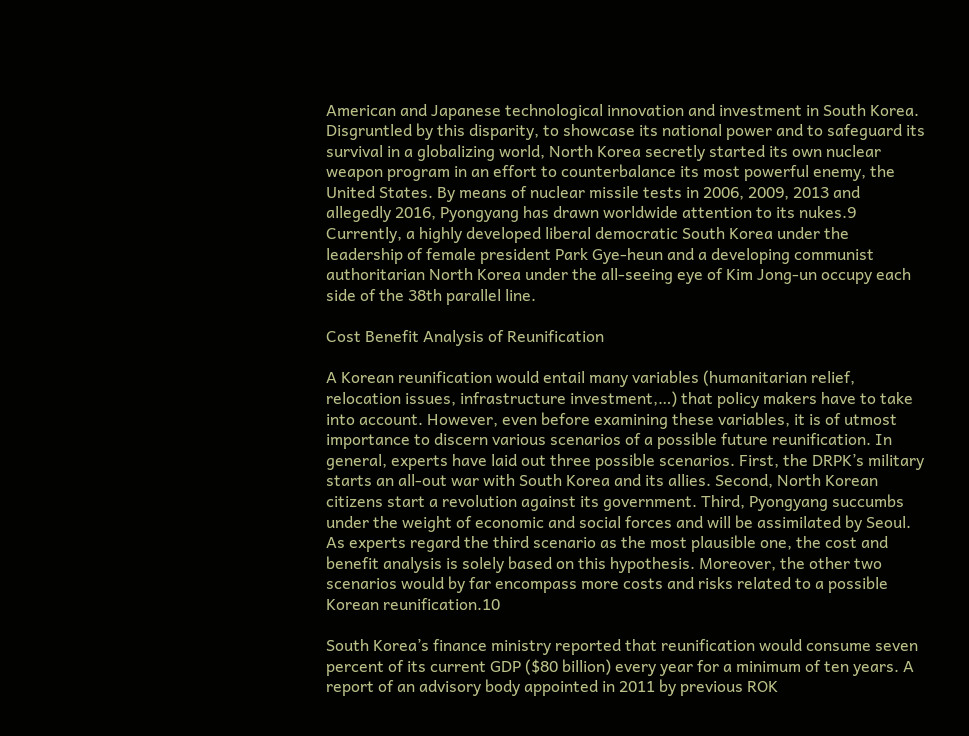American and Japanese technological innovation and investment in South Korea. Disgruntled by this disparity, to showcase its national power and to safeguard its survival in a globalizing world, North Korea secretly started its own nuclear weapon program in an effort to counterbalance its most powerful enemy, the United States. By means of nuclear missile tests in 2006, 2009, 2013 and allegedly 2016, Pyongyang has drawn worldwide attention to its nukes.9 Currently, a highly developed liberal democratic South Korea under the leadership of female president Park Gye-heun and a developing communist authoritarian North Korea under the all-seeing eye of Kim Jong-un occupy each side of the 38th parallel line.

Cost Benefit Analysis of Reunification

A Korean reunification would entail many variables (humanitarian relief, relocation issues, infrastructure investment,…) that policy makers have to take into account. However, even before examining these variables, it is of utmost importance to discern various scenarios of a possible future reunification. In general, experts have laid out three possible scenarios. First, the DRPK’s military starts an all-out war with South Korea and its allies. Second, North Korean citizens start a revolution against its government. Third, Pyongyang succumbs under the weight of economic and social forces and will be assimilated by Seoul. As experts regard the third scenario as the most plausible one, the cost and benefit analysis is solely based on this hypothesis. Moreover, the other two scenarios would by far encompass more costs and risks related to a possible Korean reunification.10

South Korea’s finance ministry reported that reunification would consume seven percent of its current GDP ($80 billion) every year for a minimum of ten years. A report of an advisory body appointed in 2011 by previous ROK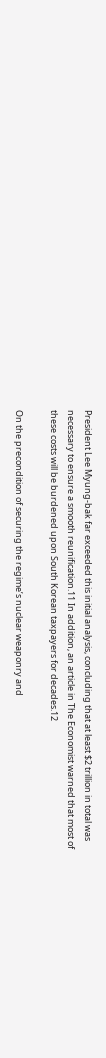President Lee Myung-bak far exceeded this initial analysis, concluding that at least $2 trillion in total was necessary to ensure a smooth reunification.11 In addition, an article in The Economist warned that most of these costs will be burdened upon South Korean taxpayers for decades.12

On the precondition of securing the regime’s nuclear weaponry and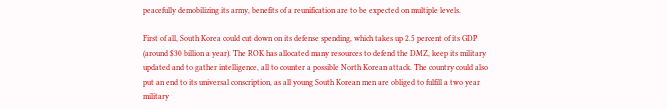peacefully demobilizing its army, benefits of a reunification are to be expected on multiple levels.

First of all, South Korea could cut down on its defense spending, which takes up 2.5 percent of its GDP (around $30 billion a year). The ROK has allocated many resources to defend the DMZ, keep its military updated and to gather intelligence, all to counter a possible North Korean attack. The country could also put an end to its universal conscription, as all young South Korean men are obliged to fulfill a two year military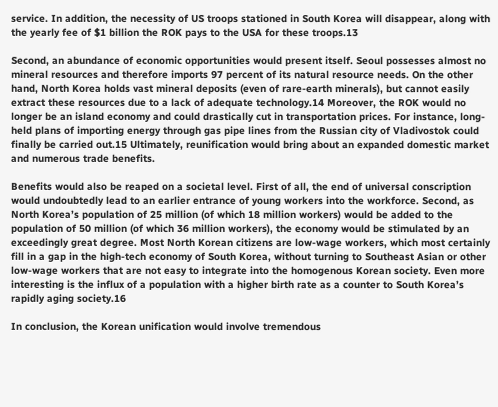service. In addition, the necessity of US troops stationed in South Korea will disappear, along with the yearly fee of $1 billion the ROK pays to the USA for these troops.13

Second, an abundance of economic opportunities would present itself. Seoul possesses almost no mineral resources and therefore imports 97 percent of its natural resource needs. On the other hand, North Korea holds vast mineral deposits (even of rare-earth minerals), but cannot easily extract these resources due to a lack of adequate technology.14 Moreover, the ROK would no longer be an island economy and could drastically cut in transportation prices. For instance, long-held plans of importing energy through gas pipe lines from the Russian city of Vladivostok could finally be carried out.15 Ultimately, reunification would bring about an expanded domestic market and numerous trade benefits.

Benefits would also be reaped on a societal level. First of all, the end of universal conscription would undoubtedly lead to an earlier entrance of young workers into the workforce. Second, as North Korea’s population of 25 million (of which 18 million workers) would be added to the population of 50 million (of which 36 million workers), the economy would be stimulated by an exceedingly great degree. Most North Korean citizens are low-wage workers, which most certainly fill in a gap in the high-tech economy of South Korea, without turning to Southeast Asian or other low-wage workers that are not easy to integrate into the homogenous Korean society. Even more interesting is the influx of a population with a higher birth rate as a counter to South Korea’s rapidly aging society.16

In conclusion, the Korean unification would involve tremendous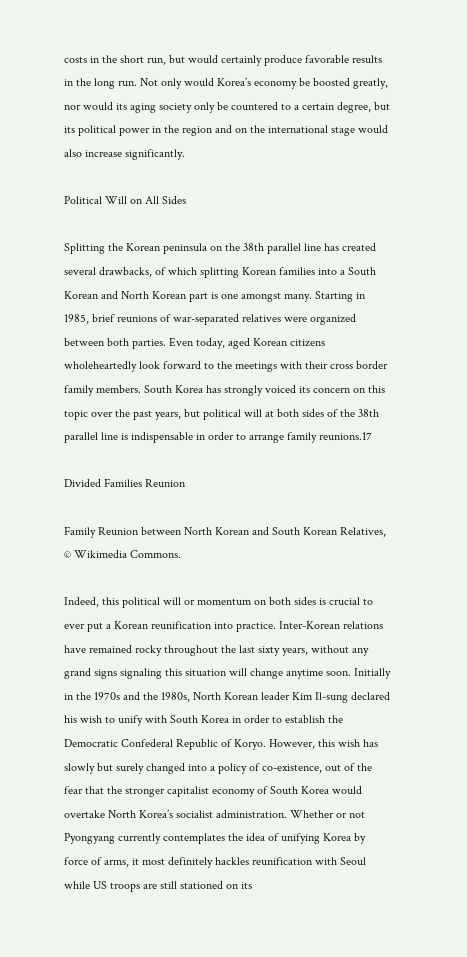costs in the short run, but would certainly produce favorable results in the long run. Not only would Korea’s economy be boosted greatly, nor would its aging society only be countered to a certain degree, but its political power in the region and on the international stage would also increase significantly.

Political Will on All Sides

Splitting the Korean peninsula on the 38th parallel line has created several drawbacks, of which splitting Korean families into a South Korean and North Korean part is one amongst many. Starting in 1985, brief reunions of war-separated relatives were organized between both parties. Even today, aged Korean citizens wholeheartedly look forward to the meetings with their cross border family members. South Korea has strongly voiced its concern on this topic over the past years, but political will at both sides of the 38th parallel line is indispensable in order to arrange family reunions.17

Divided Families Reunion

Family Reunion between North Korean and South Korean Relatives, © Wikimedia Commons.

Indeed, this political will or momentum on both sides is crucial to ever put a Korean reunification into practice. Inter-Korean relations have remained rocky throughout the last sixty years, without any grand signs signaling this situation will change anytime soon. Initially in the 1970s and the 1980s, North Korean leader Kim Il-sung declared his wish to unify with South Korea in order to establish the Democratic Confederal Republic of Koryo. However, this wish has slowly but surely changed into a policy of co-existence, out of the fear that the stronger capitalist economy of South Korea would overtake North Korea’s socialist administration. Whether or not Pyongyang currently contemplates the idea of unifying Korea by force of arms, it most definitely hackles reunification with Seoul while US troops are still stationed on its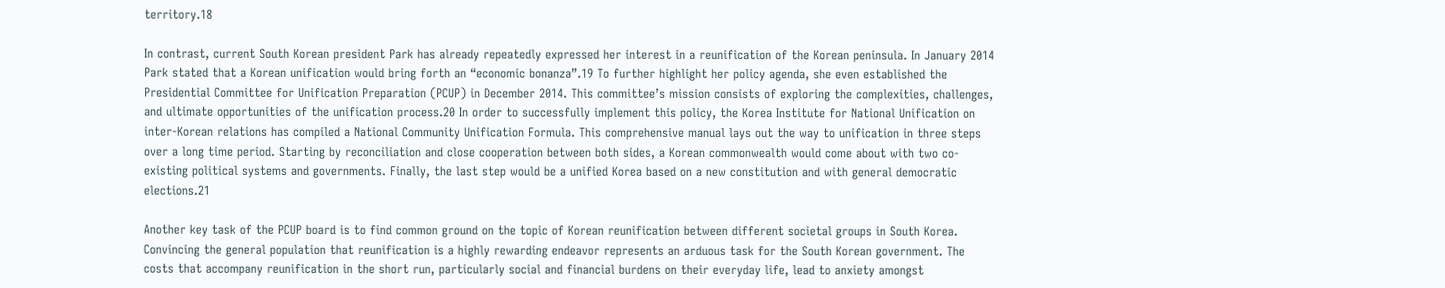territory.18

In contrast, current South Korean president Park has already repeatedly expressed her interest in a reunification of the Korean peninsula. In January 2014 Park stated that a Korean unification would bring forth an “economic bonanza”.19 To further highlight her policy agenda, she even established the Presidential Committee for Unification Preparation (PCUP) in December 2014. This committee’s mission consists of exploring the complexities, challenges, and ultimate opportunities of the unification process.20 In order to successfully implement this policy, the Korea Institute for National Unification on inter-Korean relations has compiled a National Community Unification Formula. This comprehensive manual lays out the way to unification in three steps over a long time period. Starting by reconciliation and close cooperation between both sides, a Korean commonwealth would come about with two co-existing political systems and governments. Finally, the last step would be a unified Korea based on a new constitution and with general democratic elections.21

Another key task of the PCUP board is to find common ground on the topic of Korean reunification between different societal groups in South Korea. Convincing the general population that reunification is a highly rewarding endeavor represents an arduous task for the South Korean government. The costs that accompany reunification in the short run, particularly social and financial burdens on their everyday life, lead to anxiety amongst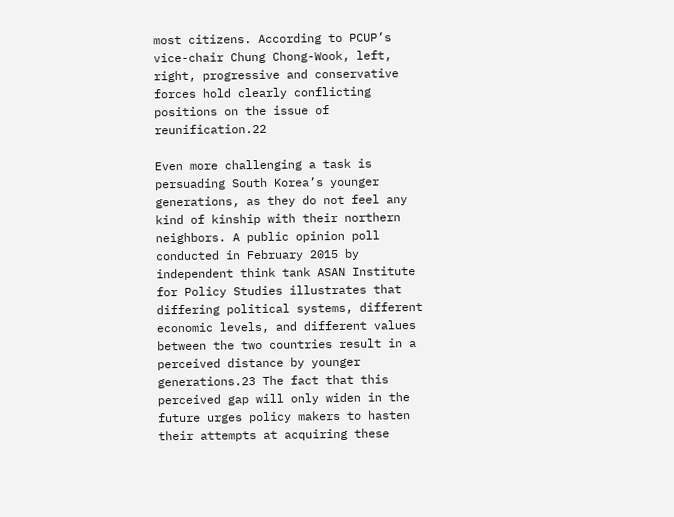most citizens. According to PCUP’s vice-chair Chung Chong-Wook, left, right, progressive and conservative forces hold clearly conflicting positions on the issue of reunification.22

Even more challenging a task is persuading South Korea’s younger generations, as they do not feel any kind of kinship with their northern neighbors. A public opinion poll conducted in February 2015 by independent think tank ASAN Institute for Policy Studies illustrates that differing political systems, different economic levels, and different values between the two countries result in a perceived distance by younger generations.23 The fact that this perceived gap will only widen in the future urges policy makers to hasten their attempts at acquiring these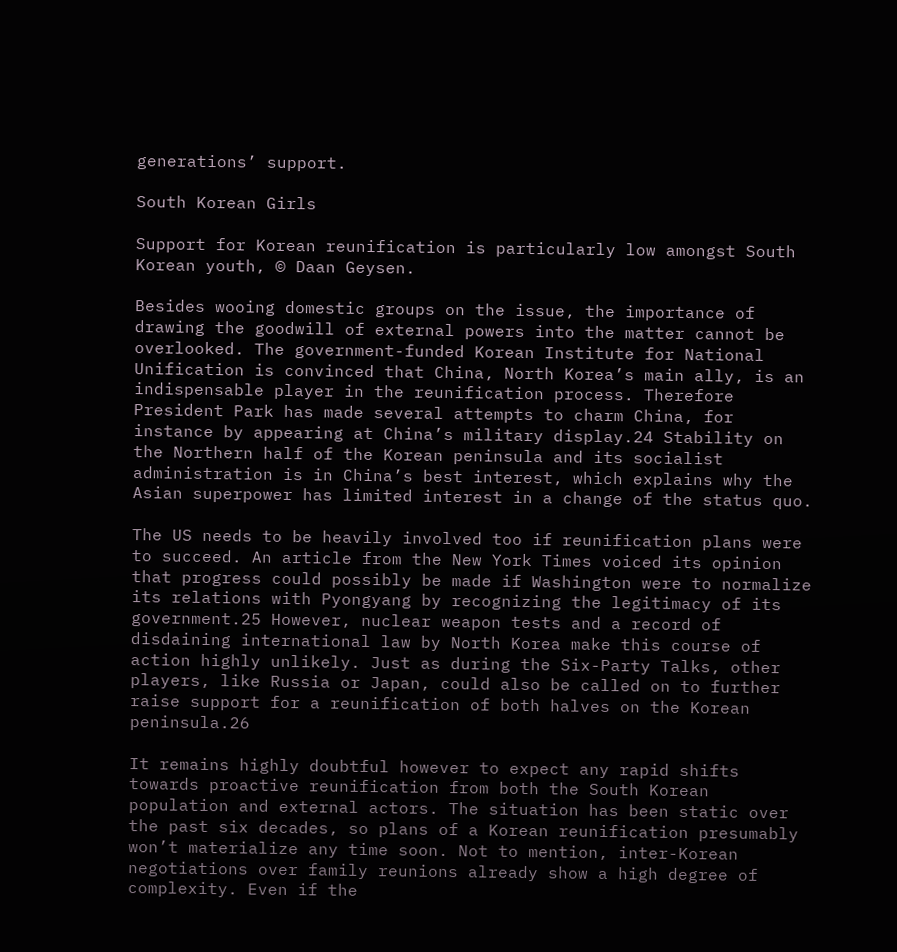generations’ support.

South Korean Girls

Support for Korean reunification is particularly low amongst South Korean youth, © Daan Geysen.

Besides wooing domestic groups on the issue, the importance of drawing the goodwill of external powers into the matter cannot be overlooked. The government-funded Korean Institute for National Unification is convinced that China, North Korea’s main ally, is an indispensable player in the reunification process. Therefore President Park has made several attempts to charm China, for instance by appearing at China’s military display.24 Stability on the Northern half of the Korean peninsula and its socialist administration is in China’s best interest, which explains why the Asian superpower has limited interest in a change of the status quo.

The US needs to be heavily involved too if reunification plans were to succeed. An article from the New York Times voiced its opinion that progress could possibly be made if Washington were to normalize its relations with Pyongyang by recognizing the legitimacy of its government.25 However, nuclear weapon tests and a record of disdaining international law by North Korea make this course of action highly unlikely. Just as during the Six-Party Talks, other players, like Russia or Japan, could also be called on to further raise support for a reunification of both halves on the Korean peninsula.26

It remains highly doubtful however to expect any rapid shifts towards proactive reunification from both the South Korean population and external actors. The situation has been static over the past six decades, so plans of a Korean reunification presumably won’t materialize any time soon. Not to mention, inter-Korean negotiations over family reunions already show a high degree of complexity. Even if the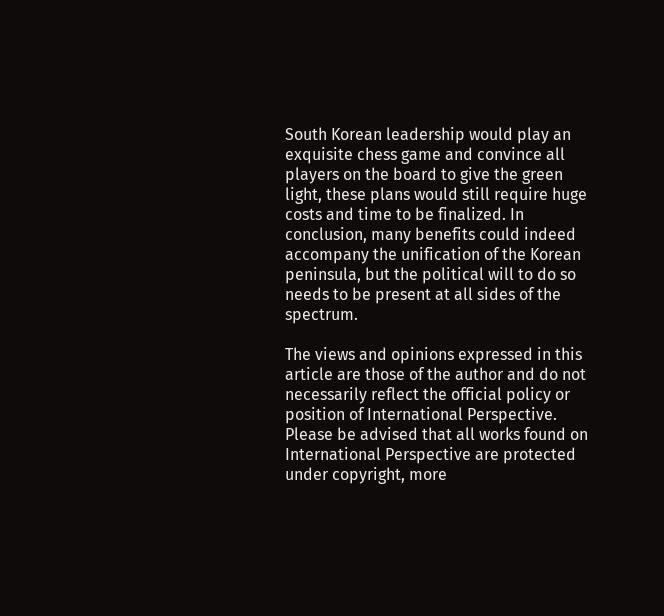South Korean leadership would play an exquisite chess game and convince all players on the board to give the green light, these plans would still require huge costs and time to be finalized. In conclusion, many benefits could indeed accompany the unification of the Korean peninsula, but the political will to do so needs to be present at all sides of the spectrum.

The views and opinions expressed in this article are those of the author and do not necessarily reflect the official policy or position of International Perspective. Please be advised that all works found on International Perspective are protected under copyright, more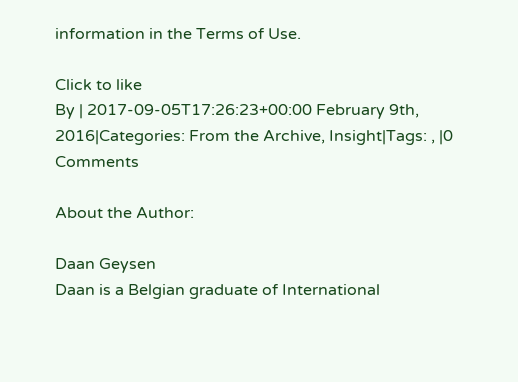information in the Terms of Use.

Click to like
By | 2017-09-05T17:26:23+00:00 February 9th, 2016|Categories: From the Archive, Insight|Tags: , |0 Comments

About the Author:

Daan Geysen
Daan is a Belgian graduate of International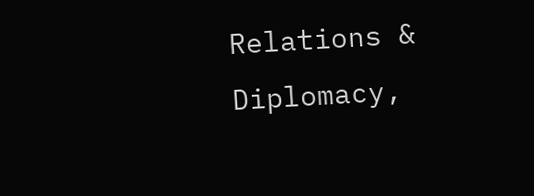Relations & Diplomacy,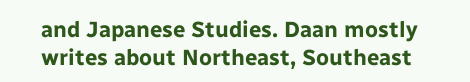and Japanese Studies. Daan mostly writes about Northeast, Southeast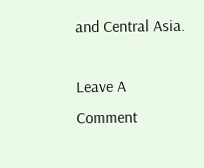and Central Asia.

Leave A Comment